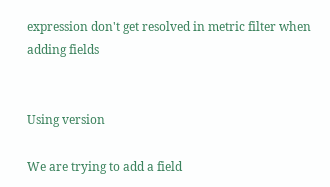expression don't get resolved in metric filter when adding fields


Using version

We are trying to add a field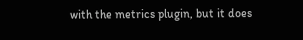with the metrics plugin, but it does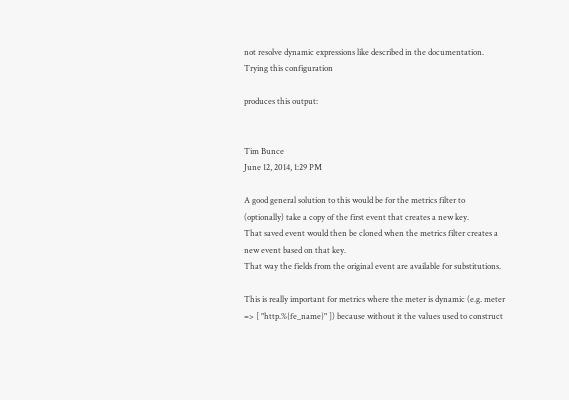not resolve dynamic expressions like described in the documentation.
Trying this configuration

produces this output:


Tim Bunce
June 12, 2014, 1:29 PM

A good general solution to this would be for the metrics filter to (optionally) take a copy of the first event that creates a new key.
That saved event would then be cloned when the metrics filter creates a new event based on that key.
That way the fields from the original event are available for substitutions.

This is really important for metrics where the meter is dynamic (e.g. meter => [ "http.%{fe_name}" ]) because without it the values used to construct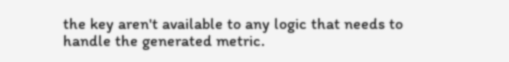the key aren't available to any logic that needs to handle the generated metric.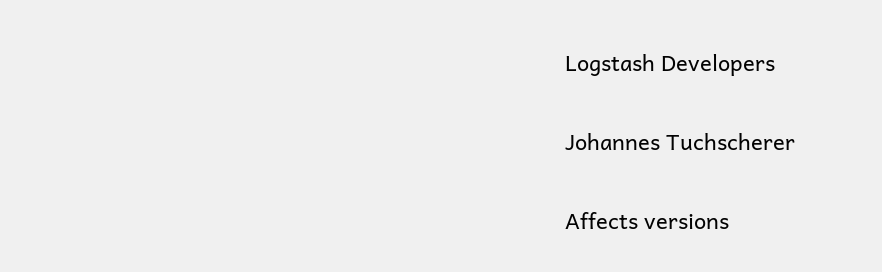Logstash Developers


Johannes Tuchscherer


Affects versions